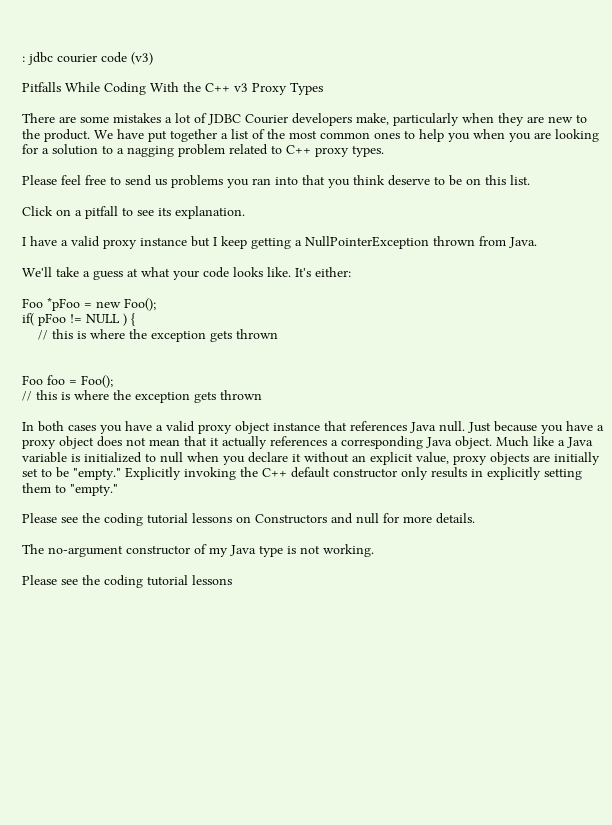: jdbc courier code (v3)

Pitfalls While Coding With the C++ v3 Proxy Types

There are some mistakes a lot of JDBC Courier developers make, particularly when they are new to the product. We have put together a list of the most common ones to help you when you are looking for a solution to a nagging problem related to C++ proxy types.

Please feel free to send us problems you ran into that you think deserve to be on this list.

Click on a pitfall to see its explanation.

I have a valid proxy instance but I keep getting a NullPointerException thrown from Java.

We'll take a guess at what your code looks like. It's either:

Foo *pFoo = new Foo();
if( pFoo != NULL ) {
    // this is where the exception gets thrown


Foo foo = Foo();
// this is where the exception gets thrown

In both cases you have a valid proxy object instance that references Java null. Just because you have a proxy object does not mean that it actually references a corresponding Java object. Much like a Java variable is initialized to null when you declare it without an explicit value, proxy objects are initially set to be "empty." Explicitly invoking the C++ default constructor only results in explicitly setting them to "empty."

Please see the coding tutorial lessons on Constructors and null for more details.

The no-argument constructor of my Java type is not working.

Please see the coding tutorial lessons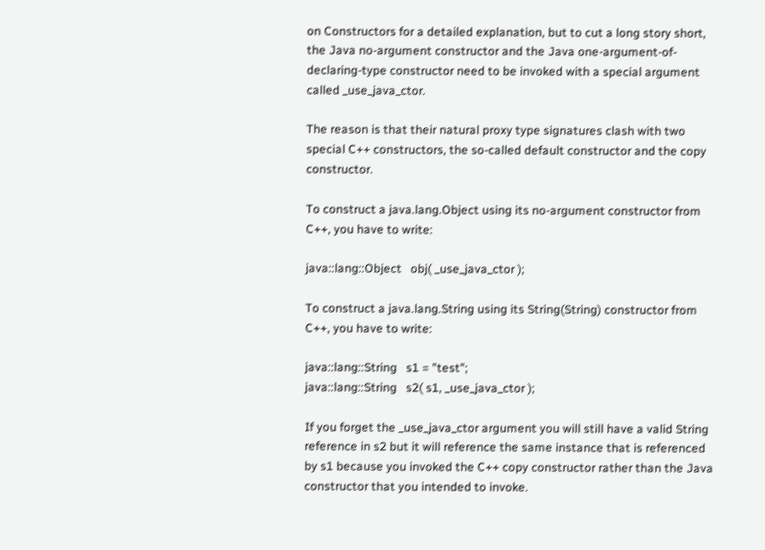on Constructors for a detailed explanation, but to cut a long story short, the Java no-argument constructor and the Java one-argument-of-declaring-type constructor need to be invoked with a special argument called _use_java_ctor.

The reason is that their natural proxy type signatures clash with two special C++ constructors, the so-called default constructor and the copy constructor.

To construct a java.lang.Object using its no-argument constructor from C++, you have to write:

java::lang::Object   obj( _use_java_ctor );

To construct a java.lang.String using its String(String) constructor from C++, you have to write:

java::lang::String   s1 = "test";
java::lang::String   s2( s1, _use_java_ctor );

If you forget the _use_java_ctor argument you will still have a valid String reference in s2 but it will reference the same instance that is referenced by s1 because you invoked the C++ copy constructor rather than the Java constructor that you intended to invoke.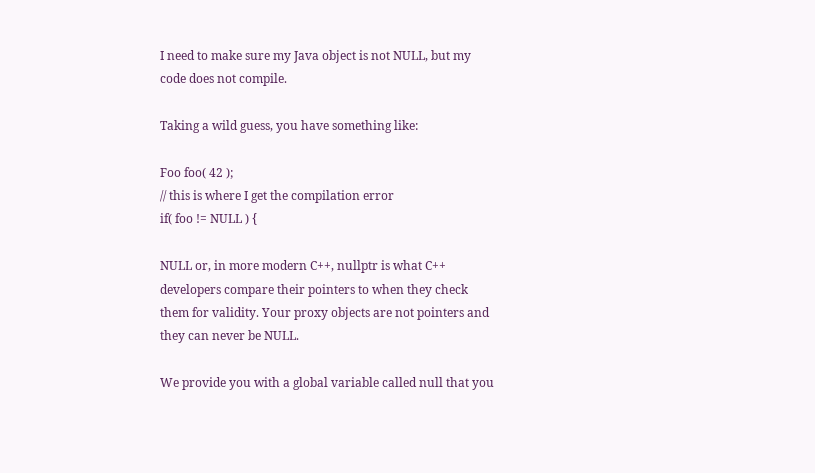I need to make sure my Java object is not NULL, but my code does not compile.

Taking a wild guess, you have something like:

Foo foo( 42 );
// this is where I get the compilation error
if( foo != NULL ) {

NULL or, in more modern C++, nullptr is what C++ developers compare their pointers to when they check them for validity. Your proxy objects are not pointers and they can never be NULL.

We provide you with a global variable called null that you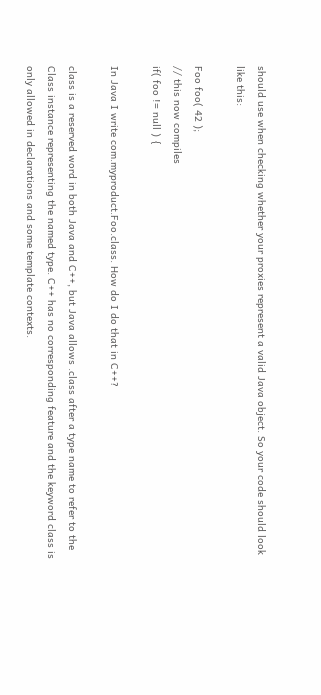should use when checking whether your proxies represent a valid Java object. So your code should look like this:

Foo foo( 42 );
// this now compiles
if( foo != null ) {

In Java I write com.myproduct.Foo.class. How do I do that in C++?

class is a reserved word in both Java and C++, but Java allows .class after a type name to refer to the Class instance representing the named type. C++ has no corresponding feature and the keyword class is only allowed in declarations and some template contexts.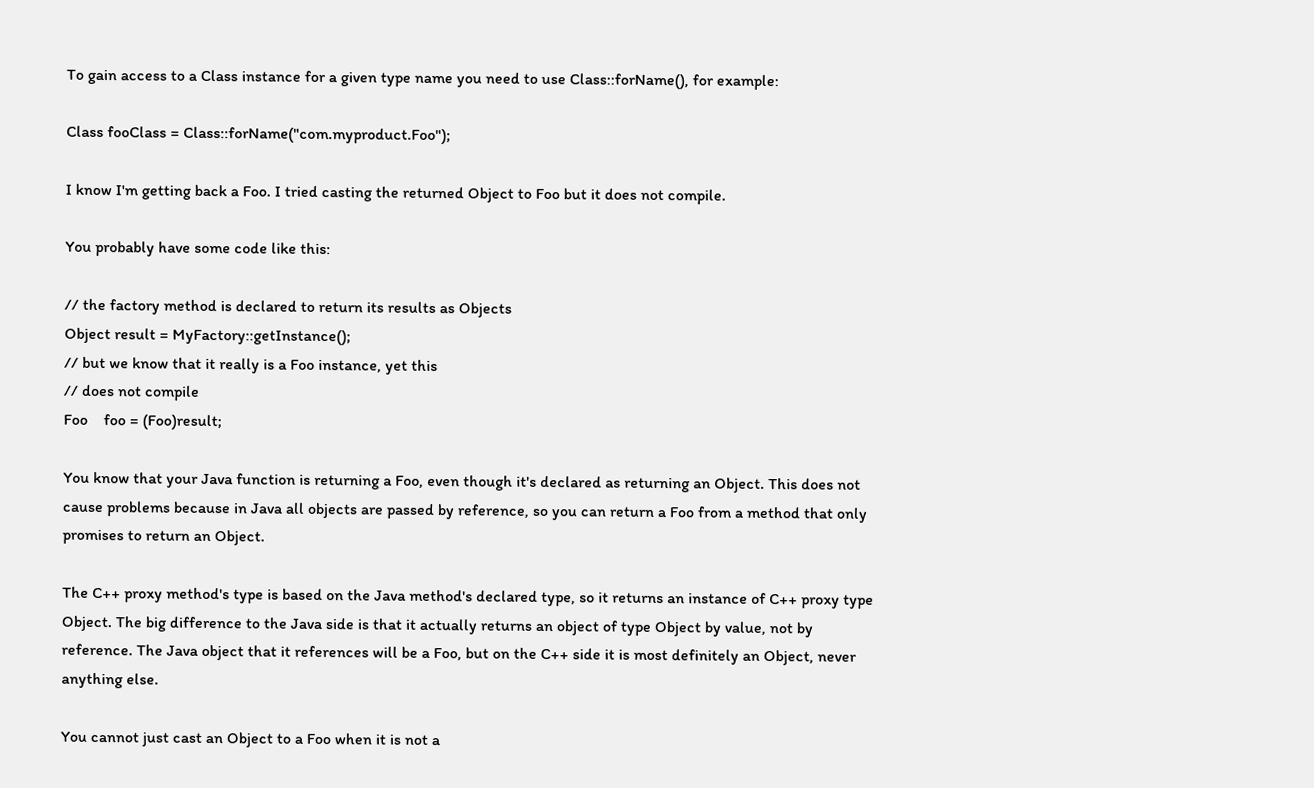To gain access to a Class instance for a given type name you need to use Class::forName(), for example:

Class fooClass = Class::forName("com.myproduct.Foo");

I know I'm getting back a Foo. I tried casting the returned Object to Foo but it does not compile.

You probably have some code like this:

// the factory method is declared to return its results as Objects
Object result = MyFactory::getInstance();
// but we know that it really is a Foo instance, yet this
// does not compile
Foo    foo = (Foo)result;

You know that your Java function is returning a Foo, even though it's declared as returning an Object. This does not cause problems because in Java all objects are passed by reference, so you can return a Foo from a method that only promises to return an Object.

The C++ proxy method's type is based on the Java method's declared type, so it returns an instance of C++ proxy type Object. The big difference to the Java side is that it actually returns an object of type Object by value, not by reference. The Java object that it references will be a Foo, but on the C++ side it is most definitely an Object, never anything else.

You cannot just cast an Object to a Foo when it is not a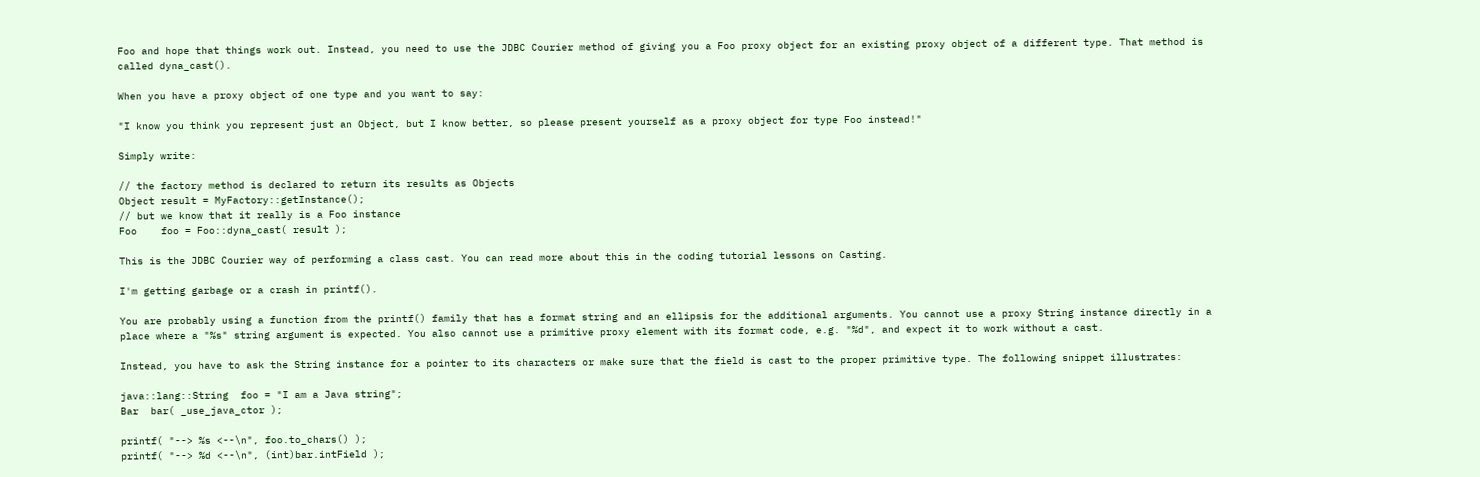Foo and hope that things work out. Instead, you need to use the JDBC Courier method of giving you a Foo proxy object for an existing proxy object of a different type. That method is called dyna_cast().

When you have a proxy object of one type and you want to say:

"I know you think you represent just an Object, but I know better, so please present yourself as a proxy object for type Foo instead!"

Simply write:

// the factory method is declared to return its results as Objects
Object result = MyFactory::getInstance();
// but we know that it really is a Foo instance
Foo    foo = Foo::dyna_cast( result );

This is the JDBC Courier way of performing a class cast. You can read more about this in the coding tutorial lessons on Casting.

I'm getting garbage or a crash in printf().

You are probably using a function from the printf() family that has a format string and an ellipsis for the additional arguments. You cannot use a proxy String instance directly in a place where a "%s" string argument is expected. You also cannot use a primitive proxy element with its format code, e.g. "%d", and expect it to work without a cast.

Instead, you have to ask the String instance for a pointer to its characters or make sure that the field is cast to the proper primitive type. The following snippet illustrates:

java::lang::String  foo = "I am a Java string";
Bar  bar( _use_java_ctor );

printf( "--> %s <--\n", foo.to_chars() );
printf( "--> %d <--\n", (int)bar.intField );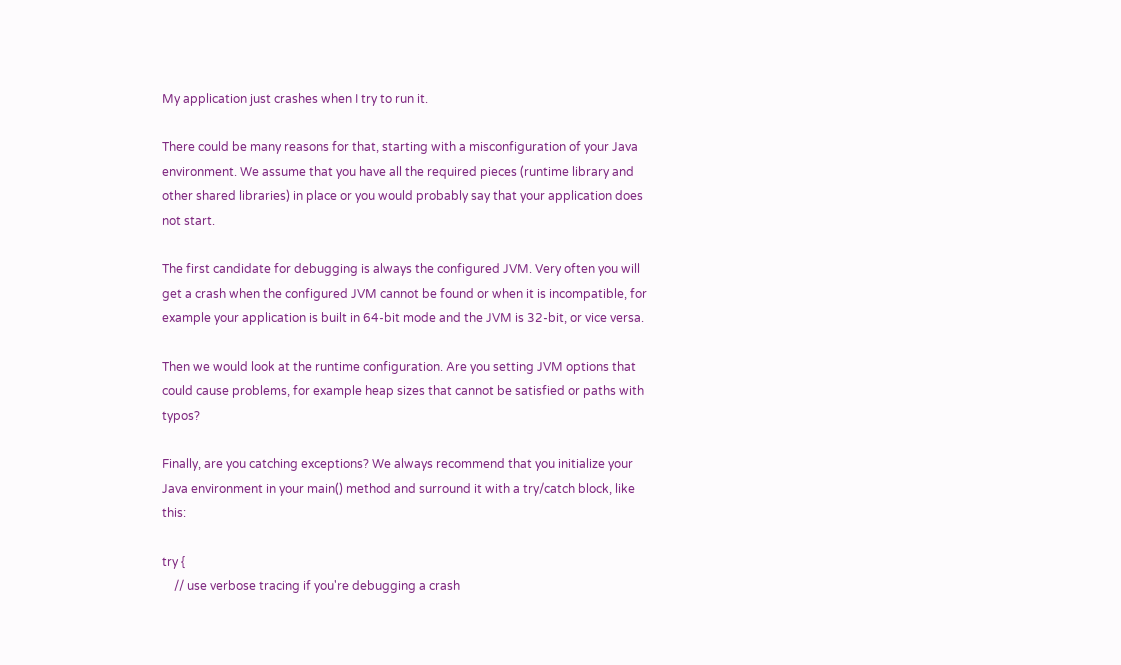My application just crashes when I try to run it.

There could be many reasons for that, starting with a misconfiguration of your Java environment. We assume that you have all the required pieces (runtime library and other shared libraries) in place or you would probably say that your application does not start.

The first candidate for debugging is always the configured JVM. Very often you will get a crash when the configured JVM cannot be found or when it is incompatible, for example your application is built in 64-bit mode and the JVM is 32-bit, or vice versa.

Then we would look at the runtime configuration. Are you setting JVM options that could cause problems, for example heap sizes that cannot be satisfied or paths with typos?

Finally, are you catching exceptions? We always recommend that you initialize your Java environment in your main() method and surround it with a try/catch block, like this:

try {
    // use verbose tracing if you're debugging a crash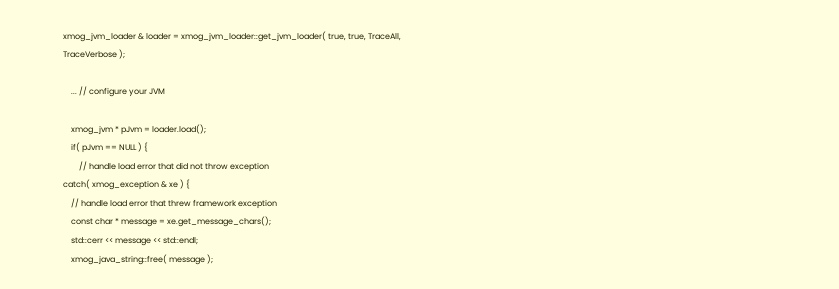xmog_jvm_loader & loader = xmog_jvm_loader::get_jvm_loader( true, true, TraceAll, TraceVerbose );

    ... // configure your JVM

    xmog_jvm * pJvm = loader.load();
    if( pJvm == NULL ) {
        // handle load error that did not throw exception
catch( xmog_exception & xe ) {
    // handle load error that threw framework exception
    const char * message = xe.get_message_chars();
    std::cerr << message << std::endl;
    xmog_java_string::free( message );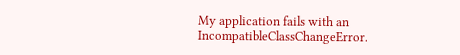My application fails with an IncompatibleClassChangeError.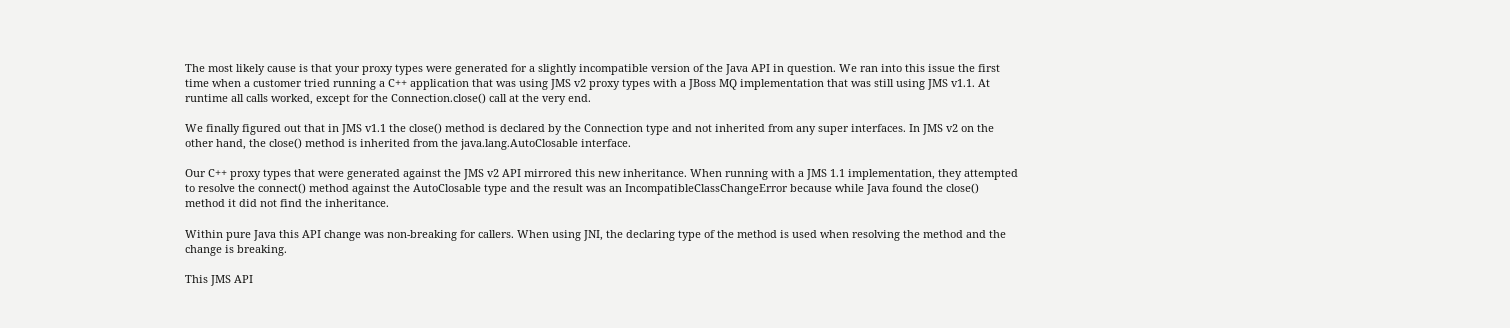The most likely cause is that your proxy types were generated for a slightly incompatible version of the Java API in question. We ran into this issue the first time when a customer tried running a C++ application that was using JMS v2 proxy types with a JBoss MQ implementation that was still using JMS v1.1. At runtime all calls worked, except for the Connection.close() call at the very end.

We finally figured out that in JMS v1.1 the close() method is declared by the Connection type and not inherited from any super interfaces. In JMS v2 on the other hand, the close() method is inherited from the java.lang.AutoClosable interface.

Our C++ proxy types that were generated against the JMS v2 API mirrored this new inheritance. When running with a JMS 1.1 implementation, they attempted to resolve the connect() method against the AutoClosable type and the result was an IncompatibleClassChangeError because while Java found the close() method it did not find the inheritance.

Within pure Java this API change was non-breaking for callers. When using JNI, the declaring type of the method is used when resolving the method and the change is breaking.

This JMS API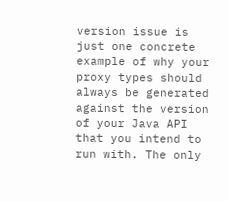version issue is just one concrete example of why your proxy types should always be generated against the version of your Java API that you intend to run with. The only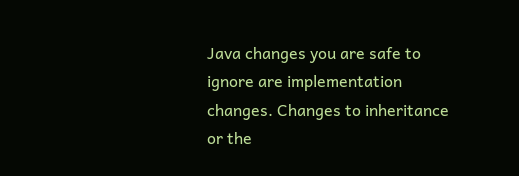Java changes you are safe to ignore are implementation changes. Changes to inheritance or the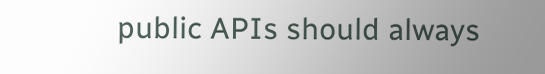public APIs should always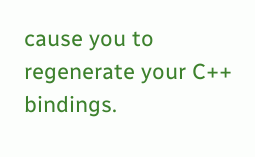cause you to regenerate your C++ bindings.